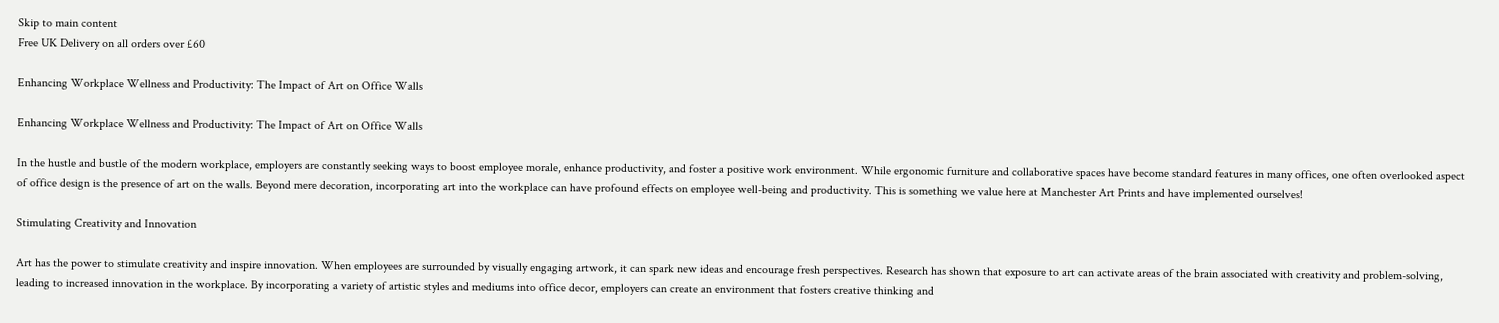Skip to main content
Free UK Delivery on all orders over £60

Enhancing Workplace Wellness and Productivity: The Impact of Art on Office Walls

Enhancing Workplace Wellness and Productivity: The Impact of Art on Office Walls

In the hustle and bustle of the modern workplace, employers are constantly seeking ways to boost employee morale, enhance productivity, and foster a positive work environment. While ergonomic furniture and collaborative spaces have become standard features in many offices, one often overlooked aspect of office design is the presence of art on the walls. Beyond mere decoration, incorporating art into the workplace can have profound effects on employee well-being and productivity. This is something we value here at Manchester Art Prints and have implemented ourselves!

Stimulating Creativity and Innovation

Art has the power to stimulate creativity and inspire innovation. When employees are surrounded by visually engaging artwork, it can spark new ideas and encourage fresh perspectives. Research has shown that exposure to art can activate areas of the brain associated with creativity and problem-solving, leading to increased innovation in the workplace. By incorporating a variety of artistic styles and mediums into office decor, employers can create an environment that fosters creative thinking and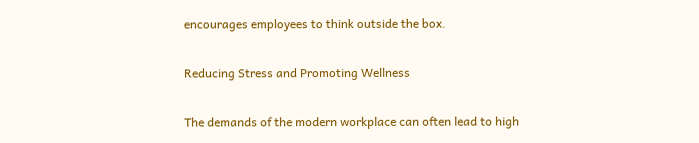encourages employees to think outside the box.

Reducing Stress and Promoting Wellness

The demands of the modern workplace can often lead to high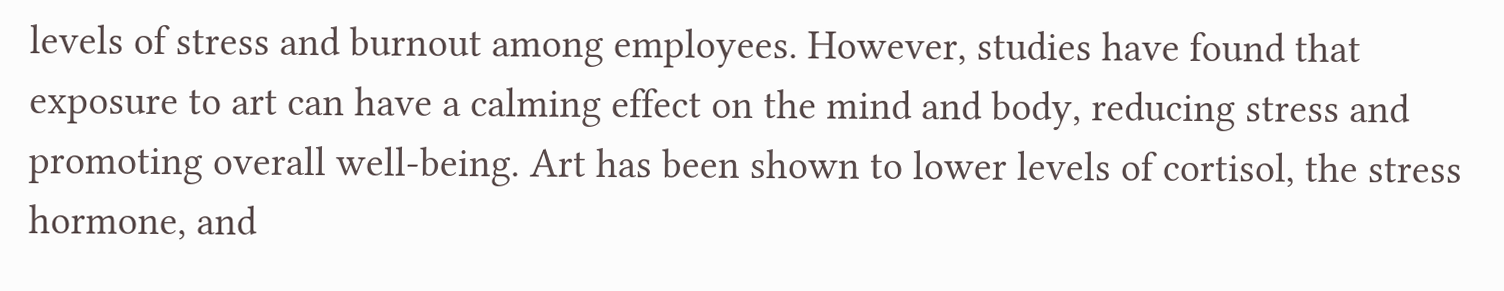levels of stress and burnout among employees. However, studies have found that exposure to art can have a calming effect on the mind and body, reducing stress and promoting overall well-being. Art has been shown to lower levels of cortisol, the stress hormone, and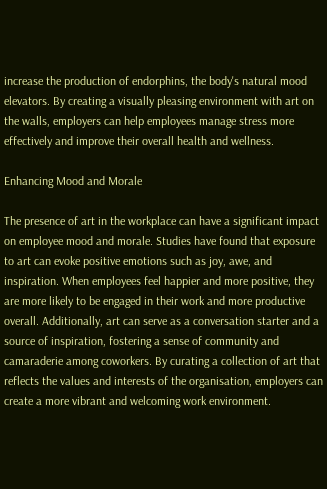increase the production of endorphins, the body's natural mood elevators. By creating a visually pleasing environment with art on the walls, employers can help employees manage stress more effectively and improve their overall health and wellness.

Enhancing Mood and Morale

The presence of art in the workplace can have a significant impact on employee mood and morale. Studies have found that exposure to art can evoke positive emotions such as joy, awe, and inspiration. When employees feel happier and more positive, they are more likely to be engaged in their work and more productive overall. Additionally, art can serve as a conversation starter and a source of inspiration, fostering a sense of community and camaraderie among coworkers. By curating a collection of art that reflects the values and interests of the organisation, employers can create a more vibrant and welcoming work environment.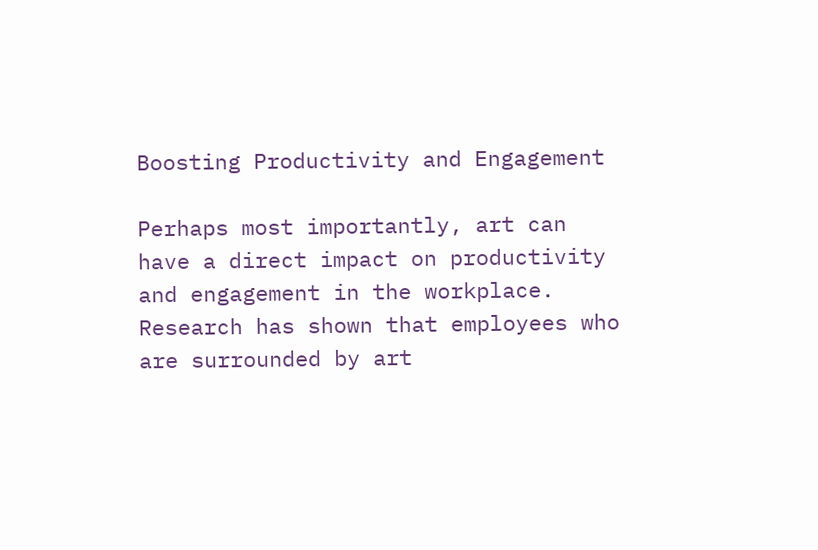Boosting Productivity and Engagement

Perhaps most importantly, art can have a direct impact on productivity and engagement in the workplace. Research has shown that employees who are surrounded by art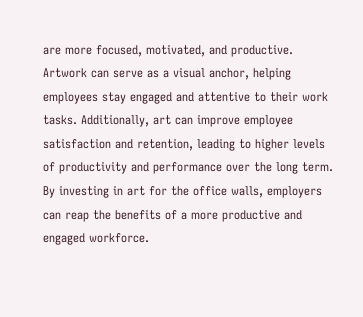are more focused, motivated, and productive. Artwork can serve as a visual anchor, helping employees stay engaged and attentive to their work tasks. Additionally, art can improve employee satisfaction and retention, leading to higher levels of productivity and performance over the long term. By investing in art for the office walls, employers can reap the benefits of a more productive and engaged workforce.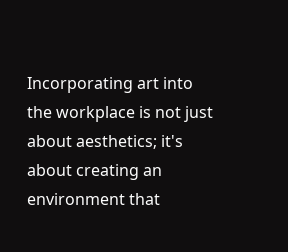Incorporating art into the workplace is not just about aesthetics; it's about creating an environment that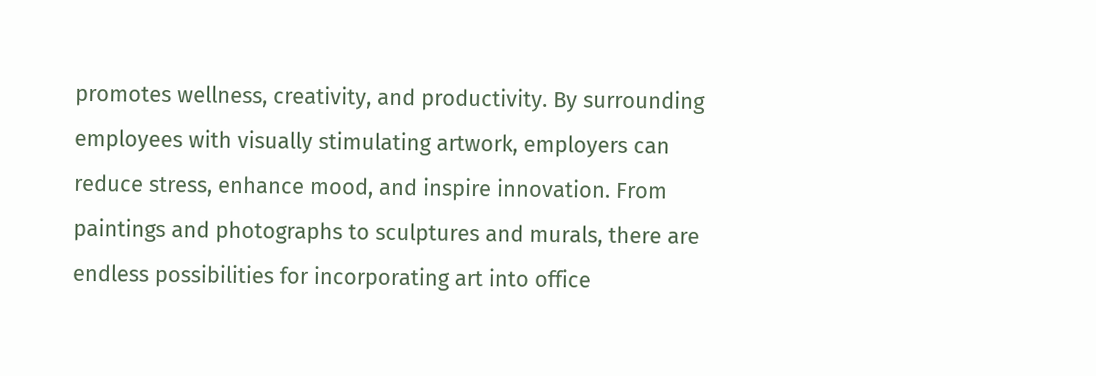promotes wellness, creativity, and productivity. By surrounding employees with visually stimulating artwork, employers can reduce stress, enhance mood, and inspire innovation. From paintings and photographs to sculptures and murals, there are endless possibilities for incorporating art into office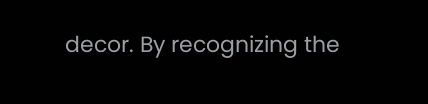decor. By recognizing the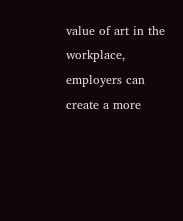value of art in the workplace, employers can create a more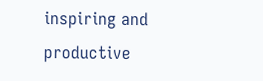inspiring and productive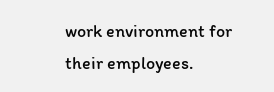work environment for their employees.